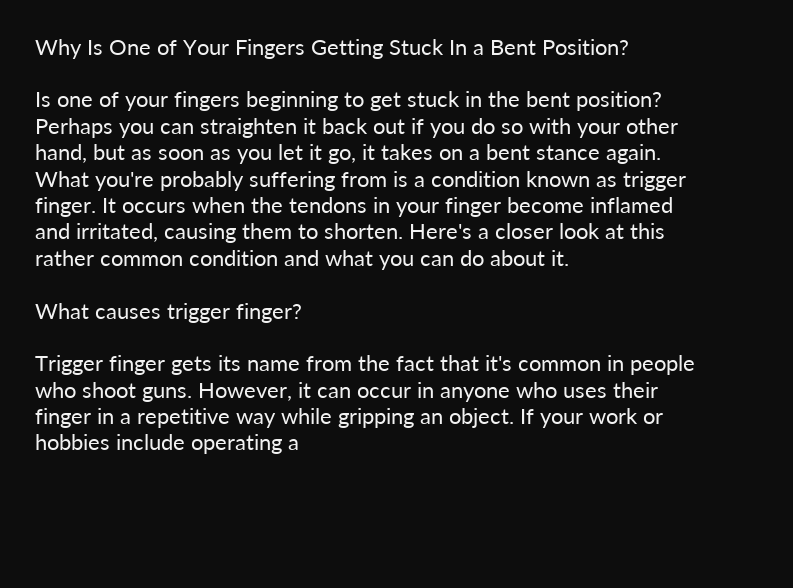Why Is One of Your Fingers Getting Stuck In a Bent Position?

Is one of your fingers beginning to get stuck in the bent position? Perhaps you can straighten it back out if you do so with your other hand, but as soon as you let it go, it takes on a bent stance again. What you're probably suffering from is a condition known as trigger finger. It occurs when the tendons in your finger become inflamed and irritated, causing them to shorten. Here's a closer look at this rather common condition and what you can do about it.

What causes trigger finger?

Trigger finger gets its name from the fact that it's common in people who shoot guns. However, it can occur in anyone who uses their finger in a repetitive way while gripping an object. If your work or hobbies include operating a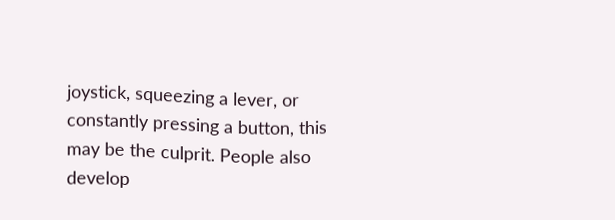joystick, squeezing a lever, or constantly pressing a button, this may be the culprit. People also develop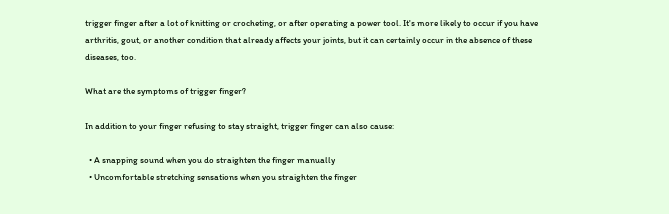trigger finger after a lot of knitting or crocheting, or after operating a power tool. It's more likely to occur if you have arthritis, gout, or another condition that already affects your joints, but it can certainly occur in the absence of these diseases, too.

What are the symptoms of trigger finger?

In addition to your finger refusing to stay straight, trigger finger can also cause:

  • A snapping sound when you do straighten the finger manually
  • Uncomfortable stretching sensations when you straighten the finger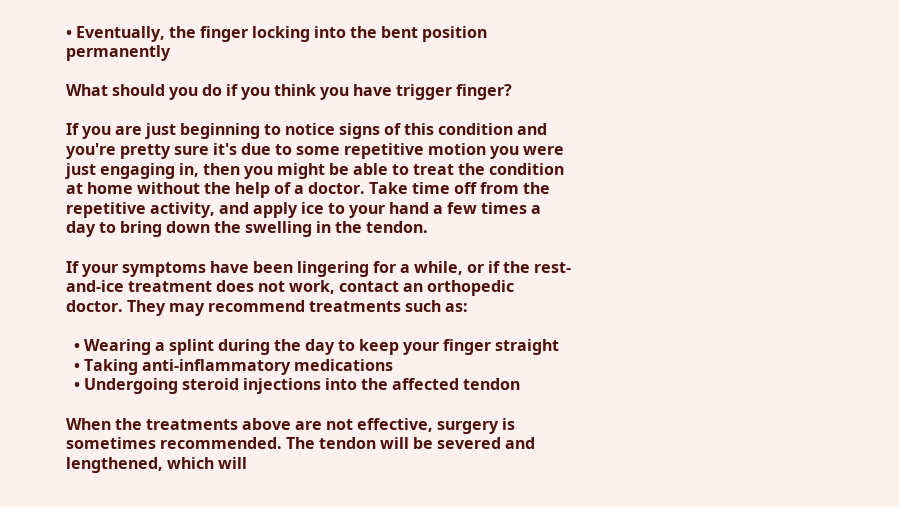• Eventually, the finger locking into the bent position permanently

What should you do if you think you have trigger finger?

If you are just beginning to notice signs of this condition and you're pretty sure it's due to some repetitive motion you were just engaging in, then you might be able to treat the condition at home without the help of a doctor. Take time off from the repetitive activity, and apply ice to your hand a few times a day to bring down the swelling in the tendon.

If your symptoms have been lingering for a while, or if the rest-and-ice treatment does not work, contact an orthopedic doctor. They may recommend treatments such as:

  • Wearing a splint during the day to keep your finger straight
  • Taking anti-inflammatory medications
  • Undergoing steroid injections into the affected tendon

When the treatments above are not effective, surgery is sometimes recommended. The tendon will be severed and lengthened, which will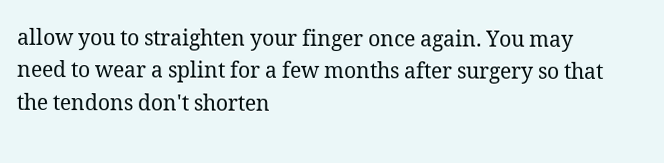allow you to straighten your finger once again. You may need to wear a splint for a few months after surgery so that the tendons don't shorten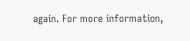again. For more information,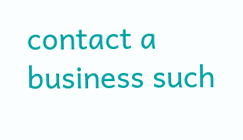contact a business such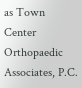as Town Center Orthopaedic Associates, P.C.